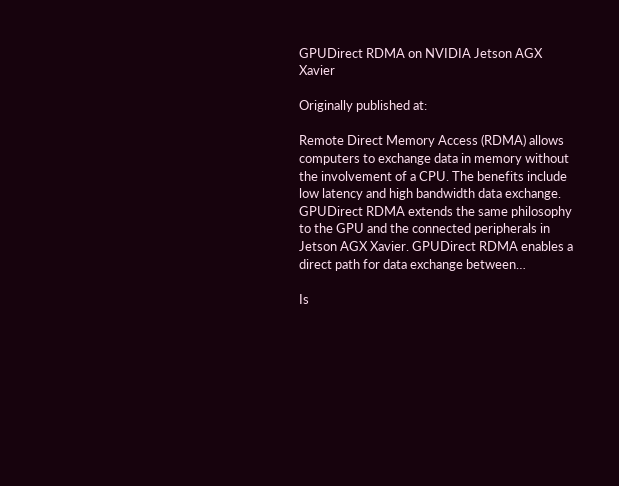GPUDirect RDMA on NVIDIA Jetson AGX Xavier

Originally published at:

Remote Direct Memory Access (RDMA) allows computers to exchange data in memory without the involvement of a CPU. The benefits include low latency and high bandwidth data exchange. GPUDirect RDMA extends the same philosophy to the GPU and the connected peripherals in Jetson AGX Xavier. GPUDirect RDMA enables a direct path for data exchange between…

Is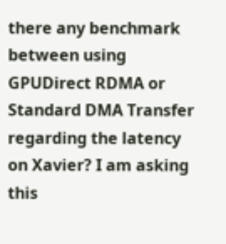there any benchmark between using GPUDirect RDMA or Standard DMA Transfer regarding the latency on Xavier? I am asking this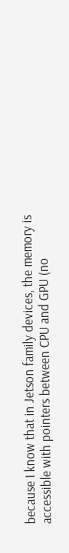because I know that in Jetson family devices, the memory is accessible with pointers between CPU and GPU (no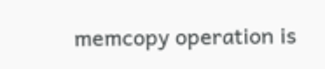memcopy operation is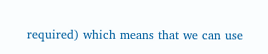required) which means that we can use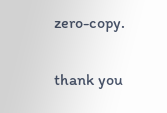zero-copy.

thank you